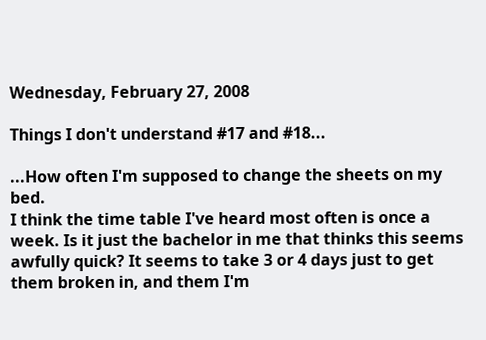Wednesday, February 27, 2008

Things I don't understand #17 and #18...

...How often I'm supposed to change the sheets on my bed.
I think the time table I've heard most often is once a week. Is it just the bachelor in me that thinks this seems awfully quick? It seems to take 3 or 4 days just to get them broken in, and them I'm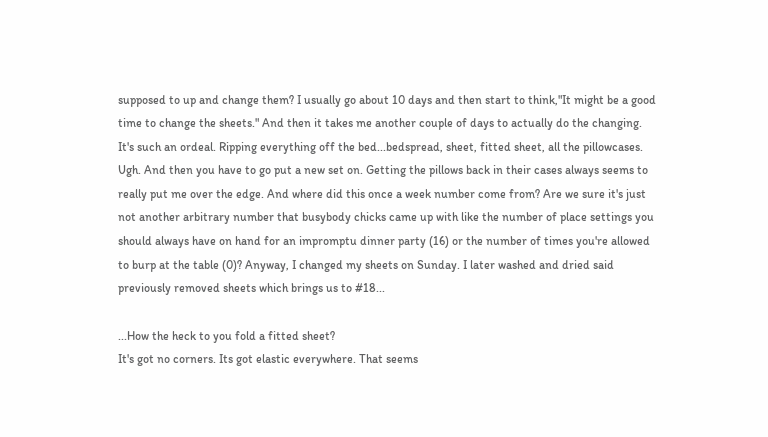supposed to up and change them? I usually go about 10 days and then start to think,"It might be a good time to change the sheets." And then it takes me another couple of days to actually do the changing. It's such an ordeal. Ripping everything off the bed...bedspread, sheet, fitted sheet, all the pillowcases. Ugh. And then you have to go put a new set on. Getting the pillows back in their cases always seems to really put me over the edge. And where did this once a week number come from? Are we sure it's just not another arbitrary number that busybody chicks came up with like the number of place settings you should always have on hand for an impromptu dinner party (16) or the number of times you're allowed to burp at the table (0)? Anyway, I changed my sheets on Sunday. I later washed and dried said previously removed sheets which brings us to #18...

...How the heck to you fold a fitted sheet?
It's got no corners. Its got elastic everywhere. That seems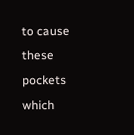to cause these pockets which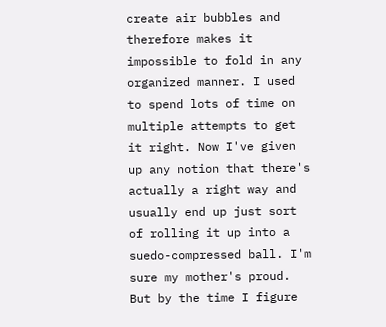create air bubbles and therefore makes it impossible to fold in any organized manner. I used to spend lots of time on multiple attempts to get it right. Now I've given up any notion that there's actually a right way and usually end up just sort of rolling it up into a suedo-compressed ball. I'm sure my mother's proud. But by the time I figure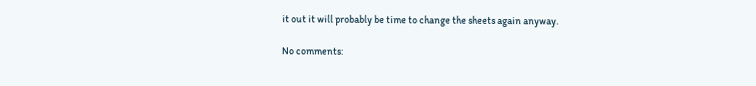it out it will probably be time to change the sheets again anyway.

No comments: